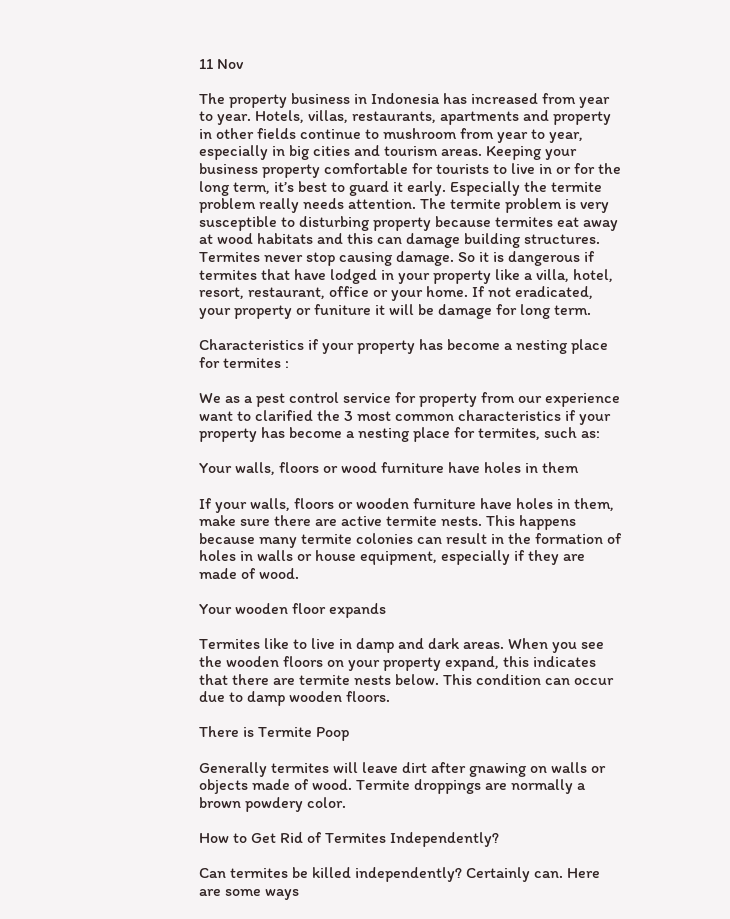11 Nov

The property business in Indonesia has increased from year to year. Hotels, villas, restaurants, apartments and property in other fields continue to mushroom from year to year, especially in big cities and tourism areas. Keeping your business property comfortable for tourists to live in or for the long term, it’s best to guard it early. Especially the termite problem really needs attention. The termite problem is very susceptible to disturbing property because termites eat away at wood habitats and this can damage building structures. Termites never stop causing damage. So it is dangerous if termites that have lodged in your property like a villa, hotel, resort, restaurant, office or your home. If not eradicated, your property or funiture it will be damage for long term.

Characteristics if your property has become a nesting place for termites :

We as a pest control service for property from our experience want to clarified the 3 most common characteristics if your property has become a nesting place for termites, such as:

Your walls, floors or wood furniture have holes in them

If your walls, floors or wooden furniture have holes in them, make sure there are active termite nests. This happens because many termite colonies can result in the formation of holes in walls or house equipment, especially if they are made of wood.

Your wooden floor expands

Termites like to live in damp and dark areas. When you see the wooden floors on your property expand, this indicates that there are termite nests below. This condition can occur due to damp wooden floors.

There is Termite Poop

Generally termites will leave dirt after gnawing on walls or objects made of wood. Termite droppings are normally a brown powdery color.

How to Get Rid of Termites Independently?

Can termites be killed independently? Certainly can. Here are some ways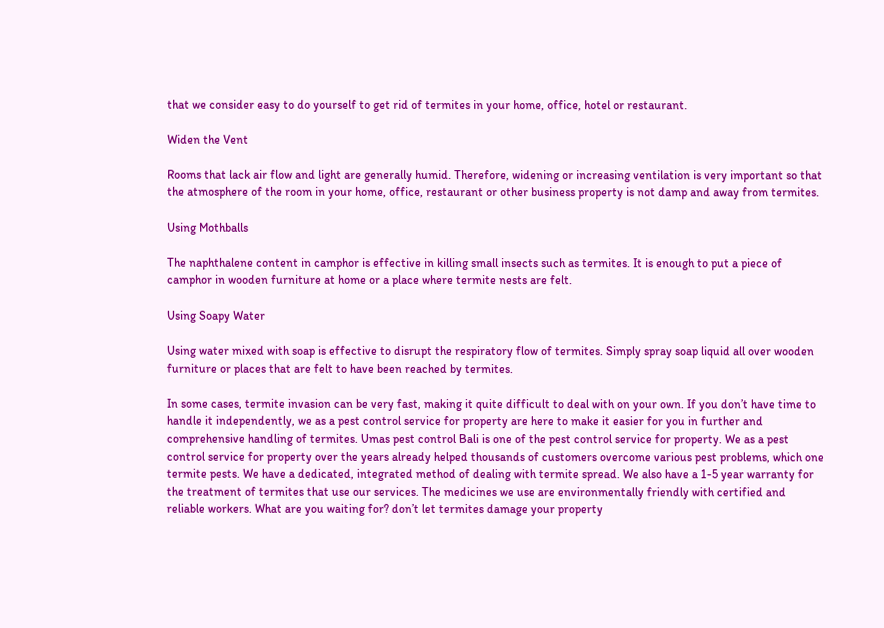that we consider easy to do yourself to get rid of termites in your home, office, hotel or restaurant.

Widen the Vent

Rooms that lack air flow and light are generally humid. Therefore, widening or increasing ventilation is very important so that the atmosphere of the room in your home, office, restaurant or other business property is not damp and away from termites.

Using Mothballs

The naphthalene content in camphor is effective in killing small insects such as termites. It is enough to put a piece of camphor in wooden furniture at home or a place where termite nests are felt.

Using Soapy Water

Using water mixed with soap is effective to disrupt the respiratory flow of termites. Simply spray soap liquid all over wooden furniture or places that are felt to have been reached by termites.

In some cases, termite invasion can be very fast, making it quite difficult to deal with on your own. If you don’t have time to handle it independently, we as a pest control service for property are here to make it easier for you in further and comprehensive handling of termites. Umas pest control Bali is one of the pest control service for property. We as a pest control service for property over the years already helped thousands of customers overcome various pest problems, which one termite pests. We have a dedicated, integrated method of dealing with termite spread. We also have a 1-5 year warranty for the treatment of termites that use our services. The medicines we use are environmentally friendly with certified and reliable workers. What are you waiting for? don’t let termites damage your property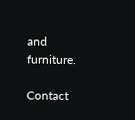and furniture.

Contact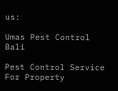us:

Umas Pest Control Bali

Pest Control Service For Property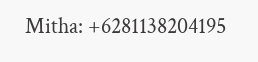Mitha: +6281138204195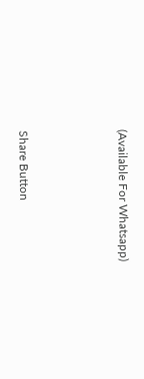(Available For Whatsapp)



Share Button